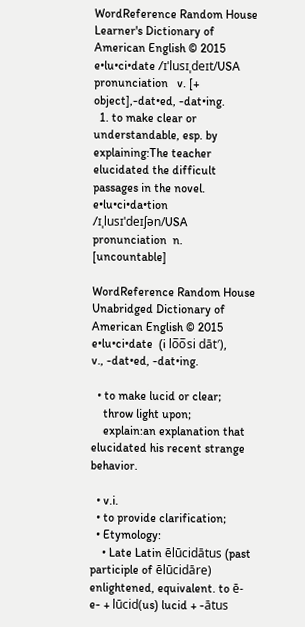WordReference Random House Learner's Dictionary of American English © 2015
e•lu•ci•date /ɪˈlusɪˌdeɪt/USA pronunciation   v. [+ object],-dat•ed, -dat•ing.
  1. to make clear or understandable, esp. by explaining:The teacher elucidated the difficult passages in the novel.
e•lu•ci•da•tion /ɪˌlusɪˈdeɪʃən/USA pronunciation  n. [uncountable]

WordReference Random House Unabridged Dictionary of American English © 2015
e•lu•ci•date  (i lo̅o̅si dāt′),
v., -dat•ed, -dat•ing.

  • to make lucid or clear;
    throw light upon;
    explain:an explanation that elucidated his recent strange behavior.

  • v.i.
  • to provide clarification;
  • Etymology:
    • Late Latin ēlūcidātus (past participle of ēlūcidāre) enlightened, equivalent. to ē- e- + lūcid(us) lucid + -ātus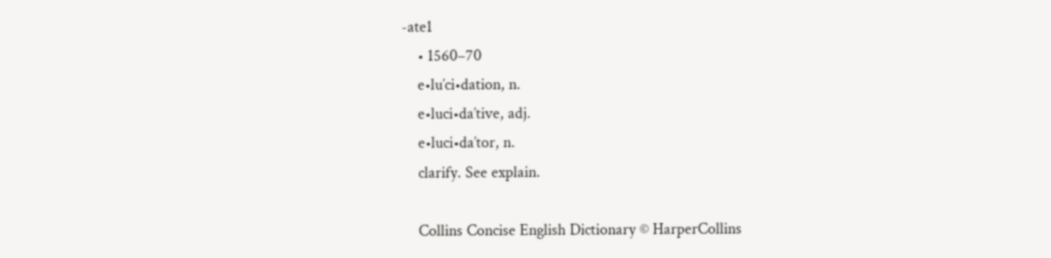-ate1
    • 1560–70
    e•lu′ci•dation, n.
    e•luci•da′tive, adj.
    e•luci•da′tor, n.
    clarify. See explain.

    Collins Concise English Dictionary © HarperCollins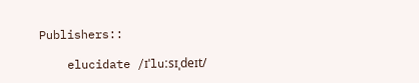Publishers::

    elucidate /ɪˈluːsɪˌdeɪt/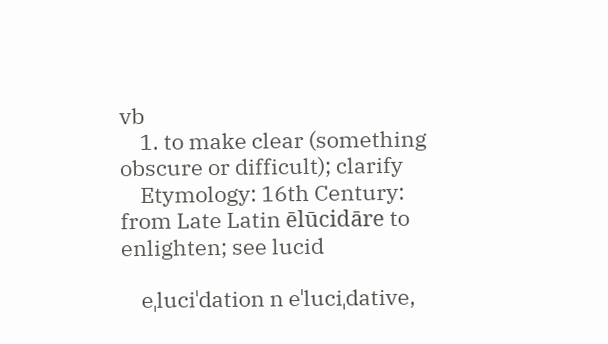vb
    1. to make clear (something obscure or difficult); clarify
    Etymology: 16th Century: from Late Latin ēlūcidāre to enlighten; see lucid

    eˌluciˈdation n eˈluciˌdative,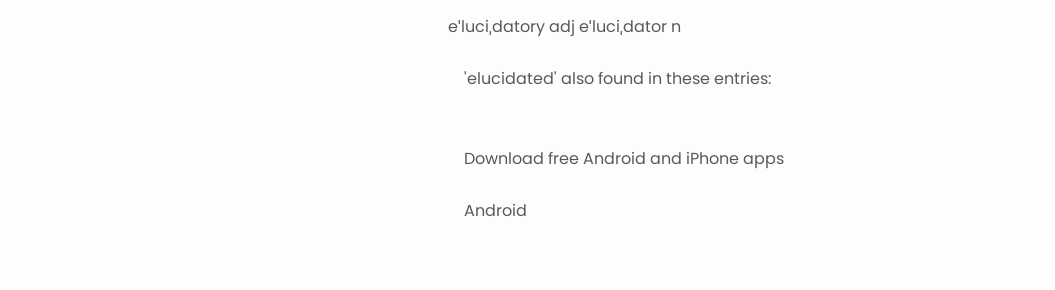eˈluciˌdatory adj eˈluciˌdator n

    'elucidated' also found in these entries:


    Download free Android and iPhone apps

    Android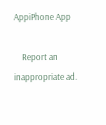AppiPhone App

    Report an inappropriate ad.